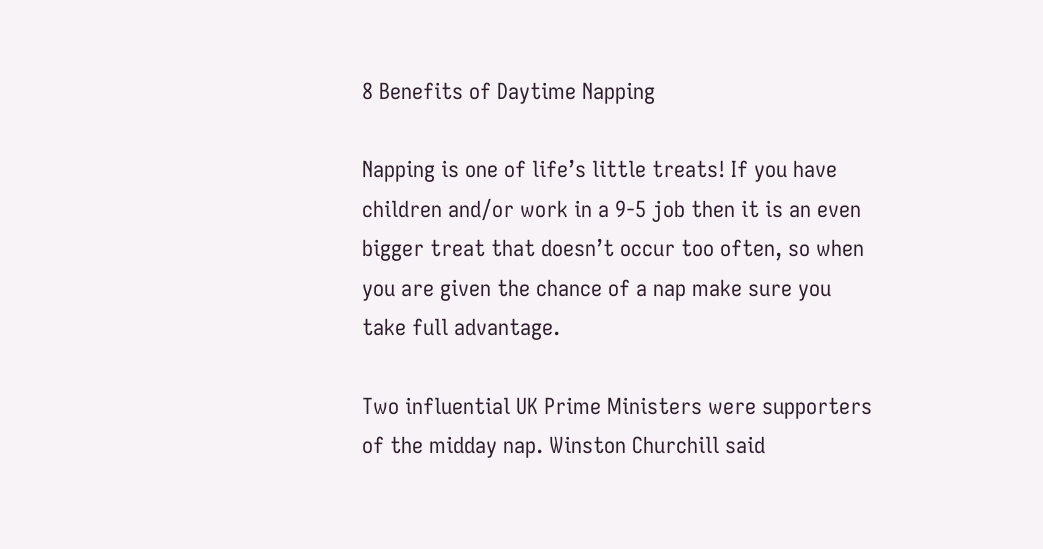8 Benefits of Daytime Napping

Napping is one of life’s little treats! If you have children and/or work in a 9-5 job then it is an even bigger treat that doesn’t occur too often, so when you are given the chance of a nap make sure you take full advantage.

Two influential UK Prime Ministers were supporters of the midday nap. Winston Churchill said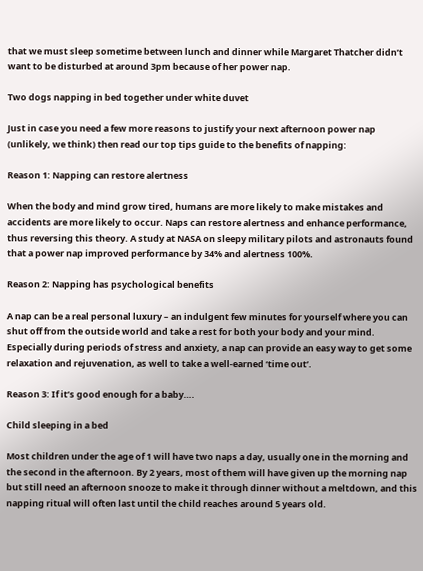that we must sleep sometime between lunch and dinner while Margaret Thatcher didn’t want to be disturbed at around 3pm because of her power nap.

Two dogs napping in bed together under white duvet

Just in case you need a few more reasons to justify your next afternoon power nap (unlikely, we think) then read our top tips guide to the benefits of napping:

Reason 1: Napping can restore alertness

When the body and mind grow tired, humans are more likely to make mistakes and accidents are more likely to occur. Naps can restore alertness and enhance performance, thus reversing this theory. A study at NASA on sleepy military pilots and astronauts found that a power nap improved performance by 34% and alertness 100%.

Reason 2: Napping has psychological benefits

A nap can be a real personal luxury – an indulgent few minutes for yourself where you can shut off from the outside world and take a rest for both your body and your mind. Especially during periods of stress and anxiety, a nap can provide an easy way to get some relaxation and rejuvenation, as well to take a well-earned ‘time out’.

Reason 3: If it’s good enough for a baby….

Child sleeping in a bed

Most children under the age of 1 will have two naps a day, usually one in the morning and the second in the afternoon. By 2 years, most of them will have given up the morning nap but still need an afternoon snooze to make it through dinner without a meltdown, and this napping ritual will often last until the child reaches around 5 years old.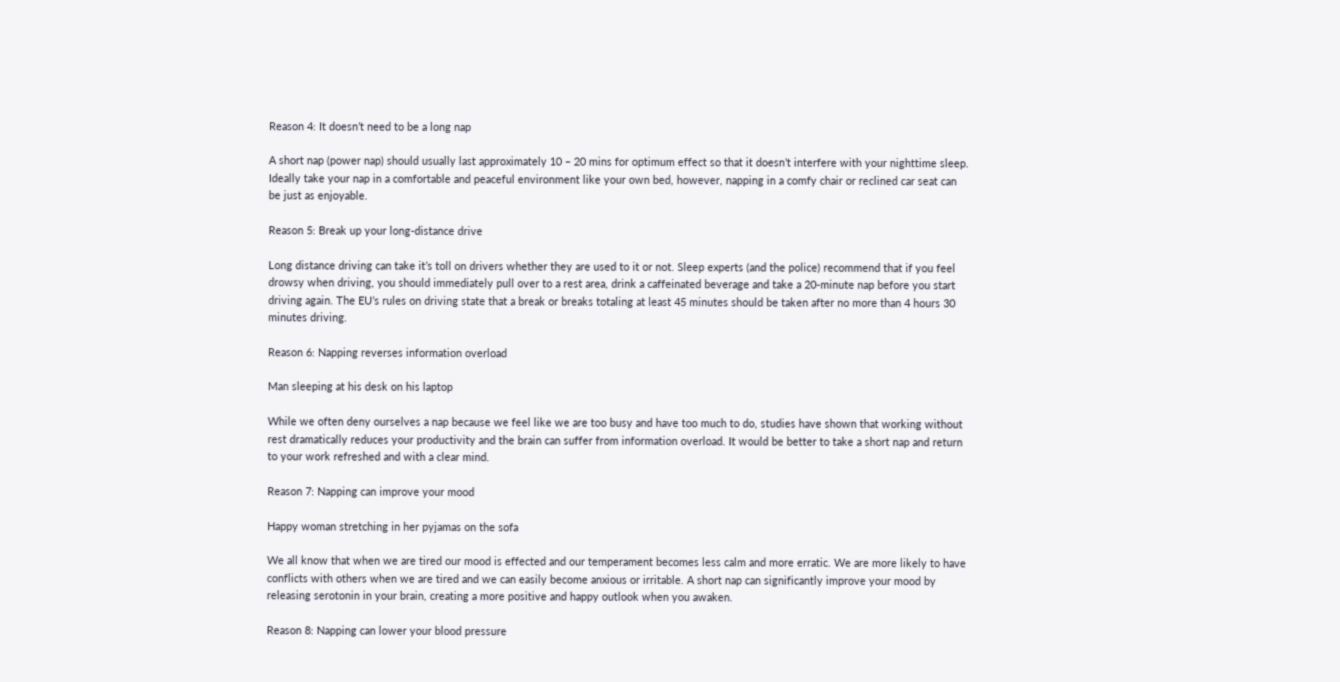Reason 4: It doesn’t need to be a long nap

A short nap (power nap) should usually last approximately 10 – 20 mins for optimum effect so that it doesn’t interfere with your nighttime sleep. Ideally take your nap in a comfortable and peaceful environment like your own bed, however, napping in a comfy chair or reclined car seat can be just as enjoyable.

Reason 5: Break up your long-distance drive

Long distance driving can take it’s toll on drivers whether they are used to it or not. Sleep experts (and the police) recommend that if you feel drowsy when driving, you should immediately pull over to a rest area, drink a caffeinated beverage and take a 20-minute nap before you start driving again. The EU’s rules on driving state that a break or breaks totaling at least 45 minutes should be taken after no more than 4 hours 30 minutes driving.

Reason 6: Napping reverses information overload

Man sleeping at his desk on his laptop

While we often deny ourselves a nap because we feel like we are too busy and have too much to do, studies have shown that working without rest dramatically reduces your productivity and the brain can suffer from information overload. It would be better to take a short nap and return to your work refreshed and with a clear mind.

Reason 7: Napping can improve your mood

Happy woman stretching in her pyjamas on the sofa

We all know that when we are tired our mood is effected and our temperament becomes less calm and more erratic. We are more likely to have conflicts with others when we are tired and we can easily become anxious or irritable. A short nap can significantly improve your mood by releasing serotonin in your brain, creating a more positive and happy outlook when you awaken.

Reason 8: Napping can lower your blood pressure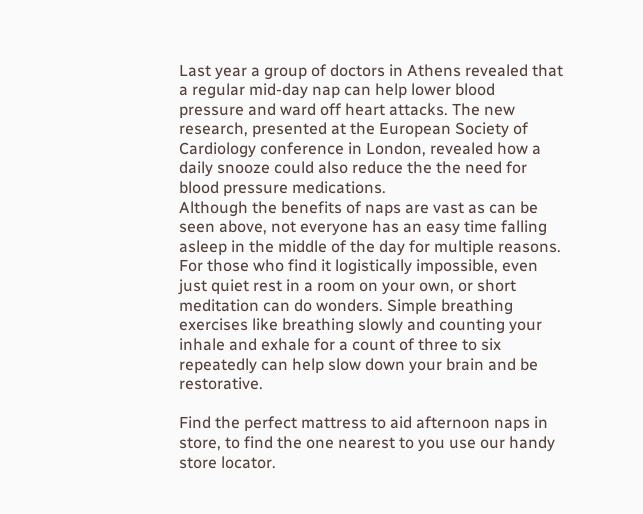Last year a group of doctors in Athens revealed that a regular mid-day nap can help lower blood pressure and ward off heart attacks. The new research, presented at the European Society of Cardiology conference in London, revealed how a daily snooze could also reduce the the need for blood pressure medications.
Although the benefits of naps are vast as can be seen above, not everyone has an easy time falling asleep in the middle of the day for multiple reasons. For those who find it logistically impossible, even just quiet rest in a room on your own, or short meditation can do wonders. Simple breathing exercises like breathing slowly and counting your inhale and exhale for a count of three to six repeatedly can help slow down your brain and be restorative.

Find the perfect mattress to aid afternoon naps in store, to find the one nearest to you use our handy store locator.